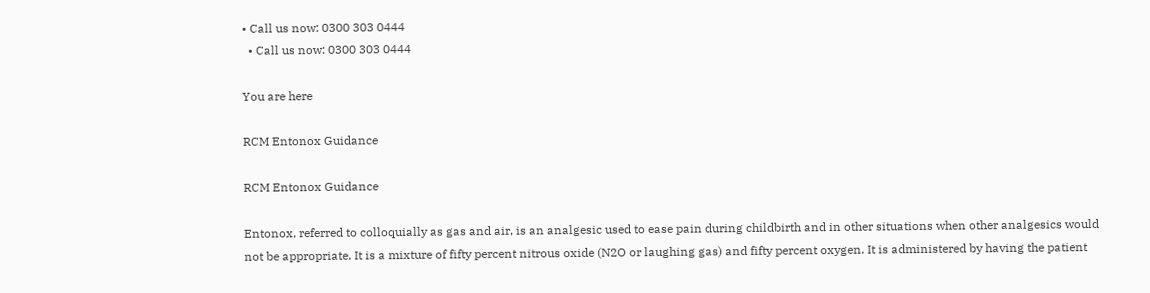• Call us now: 0300 303 0444
  • Call us now: 0300 303 0444

You are here

RCM Entonox Guidance

RCM Entonox Guidance

Entonox, referred to colloquially as gas and air, is an analgesic used to ease pain during childbirth and in other situations when other analgesics would not be appropriate. It is a mixture of fifty percent nitrous oxide (N2O or laughing gas) and fifty percent oxygen. It is administered by having the patient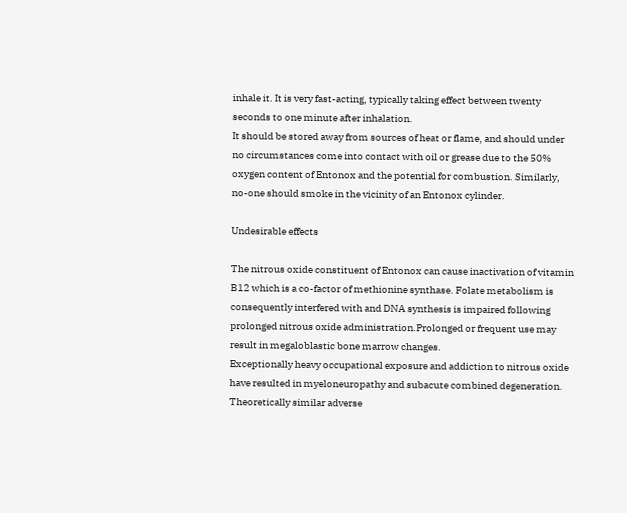inhale it. It is very fast-acting, typically taking effect between twenty seconds to one minute after inhalation.
It should be stored away from sources of heat or flame, and should under no circumstances come into contact with oil or grease due to the 50% oxygen content of Entonox and the potential for combustion. Similarly, no-one should smoke in the vicinity of an Entonox cylinder.

Undesirable effects

The nitrous oxide constituent of Entonox can cause inactivation of vitamin B12 which is a co-factor of methionine synthase. Folate metabolism is consequently interfered with and DNA synthesis is impaired following prolonged nitrous oxide administration.Prolonged or frequent use may result in megaloblastic bone marrow changes.
Exceptionally heavy occupational exposure and addiction to nitrous oxide have resulted in myeloneuropathy and subacute combined degeneration. Theoretically similar adverse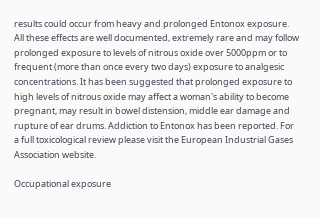results could occur from heavy and prolonged Entonox exposure.
All these effects are well documented, extremely rare and may follow prolonged exposure to levels of nitrous oxide over 5000ppm or to frequent (more than once every two days) exposure to analgesic concentrations. It has been suggested that prolonged exposure to high levels of nitrous oxide may affect a woman's ability to become pregnant, may result in bowel distension, middle ear damage and rupture of ear drums. Addiction to Entonox has been reported. For a full toxicological review please visit the European Industrial Gases Association website.

Occupational exposure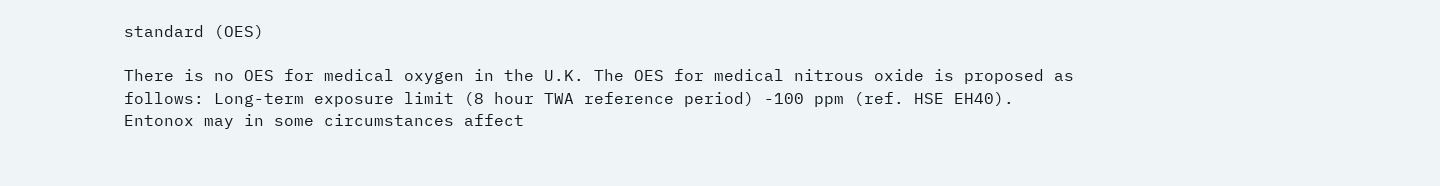standard (OES)

There is no OES for medical oxygen in the U.K. The OES for medical nitrous oxide is proposed as follows: Long-term exposure limit (8 hour TWA reference period) -100 ppm (ref. HSE EH40).
Entonox may in some circumstances affect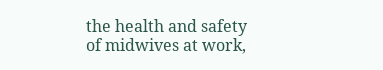the health and safety of midwives at work,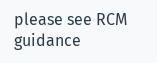please see RCM guidance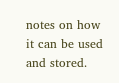notes on how it can be used and stored.